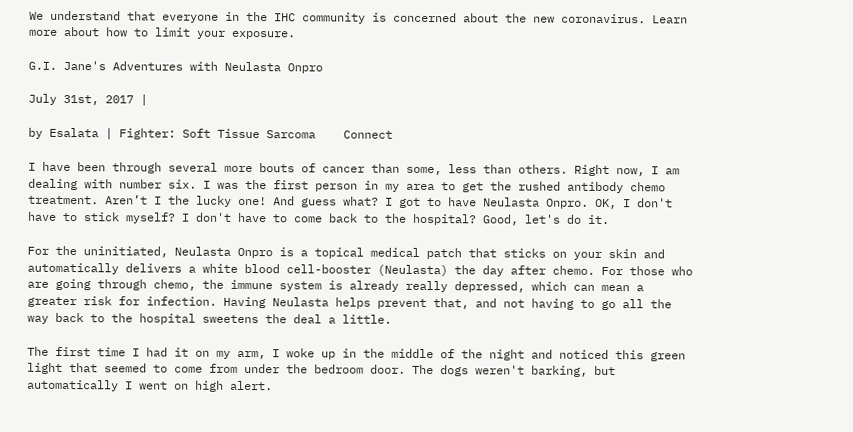We understand that everyone in the IHC community is concerned about the new coronavirus. Learn more about how to limit your exposure.

G.I. Jane's Adventures with Neulasta Onpro

July 31st, 2017 |

by Esalata | Fighter: Soft Tissue Sarcoma    Connect

I have been through several more bouts of cancer than some, less than others. Right now, I am dealing with number six. I was the first person in my area to get the rushed antibody chemo treatment. Aren’t I the lucky one! And guess what? I got to have Neulasta Onpro. OK, I don't have to stick myself? I don't have to come back to the hospital? Good, let's do it.

For the uninitiated, Neulasta Onpro is a topical medical patch that sticks on your skin and automatically delivers a white blood cell-booster (Neulasta) the day after chemo. For those who are going through chemo, the immune system is already really depressed, which can mean a greater risk for infection. Having Neulasta helps prevent that, and not having to go all the way back to the hospital sweetens the deal a little.

The first time I had it on my arm, I woke up in the middle of the night and noticed this green light that seemed to come from under the bedroom door. The dogs weren't barking, but automatically I went on high alert.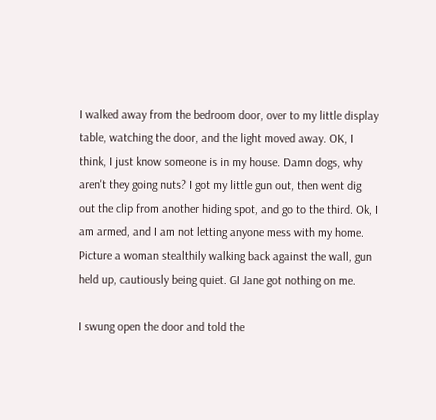I walked away from the bedroom door, over to my little display table, watching the door, and the light moved away. OK, I think, I just know someone is in my house. Damn dogs, why aren't they going nuts? I got my little gun out, then went dig out the clip from another hiding spot, and go to the third. Ok, I am armed, and I am not letting anyone mess with my home. Picture a woman stealthily walking back against the wall, gun held up, cautiously being quiet. GI Jane got nothing on me.

I swung open the door and told the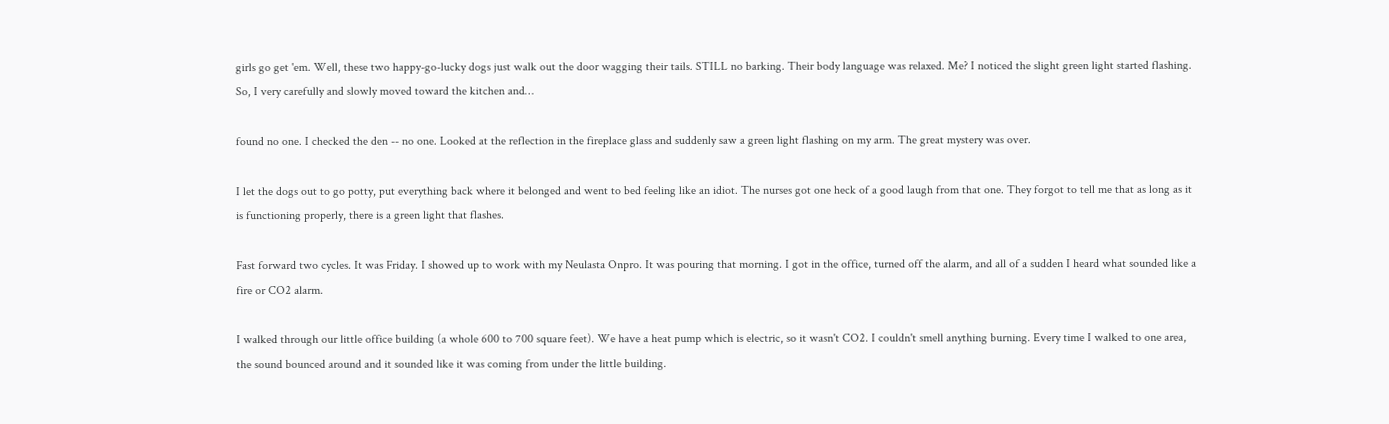girls go get 'em. Well, these two happy-go-lucky dogs just walk out the door wagging their tails. STILL no barking. Their body language was relaxed. Me? I noticed the slight green light started flashing. So, I very carefully and slowly moved toward the kitchen and…

found no one. I checked the den -- no one. Looked at the reflection in the fireplace glass and suddenly saw a green light flashing on my arm. The great mystery was over.

I let the dogs out to go potty, put everything back where it belonged and went to bed feeling like an idiot. The nurses got one heck of a good laugh from that one. They forgot to tell me that as long as it is functioning properly, there is a green light that flashes.

Fast forward two cycles. It was Friday. I showed up to work with my Neulasta Onpro. It was pouring that morning. I got in the office, turned off the alarm, and all of a sudden I heard what sounded like a fire or CO2 alarm.

I walked through our little office building (a whole 600 to 700 square feet). We have a heat pump which is electric, so it wasn't CO2. I couldn't smell anything burning. Every time I walked to one area, the sound bounced around and it sounded like it was coming from under the little building.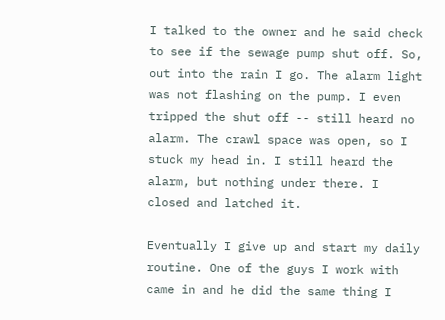I talked to the owner and he said check to see if the sewage pump shut off. So, out into the rain I go. The alarm light was not flashing on the pump. I even tripped the shut off -- still heard no alarm. The crawl space was open, so I stuck my head in. I still heard the alarm, but nothing under there. I closed and latched it.

Eventually I give up and start my daily routine. One of the guys I work with came in and he did the same thing I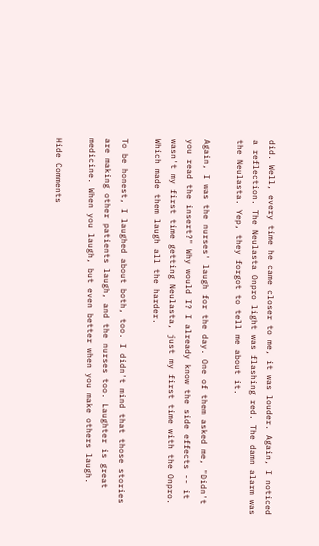did. Well, every time he came closer to me, it was louder. Again, I noticed a reflection. The Neulasta Onpro light was flashing red. The damn alarm was the Neulasta. Yep, they forgot to tell me about it.

Again, I was the nurses' laugh for the day. One of them asked me, "Didn't you read the insert?" Why would I? I already know the side effects -- it wasn't my first time getting Neulasta, just my first time with the Onpro. Which made them laugh all the harder.

To be honest, I laughed about both, too. I didn't mind that those stories are making other patients laugh, and the nurses too. Laughter is great medicine. When you laugh, but even better when you make others laugh.

Hide Comments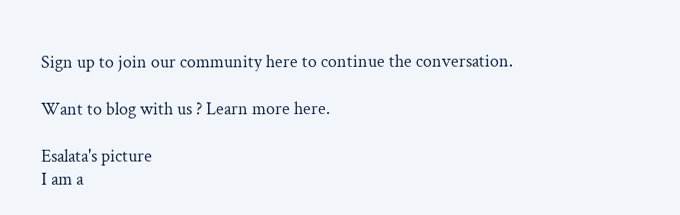Sign up to join our community here to continue the conversation.

Want to blog with us ? Learn more here.

Esalata's picture
I am a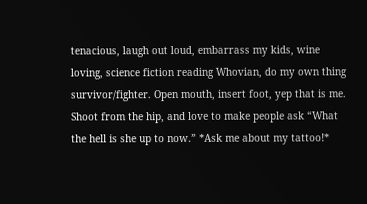tenacious, laugh out loud, embarrass my kids, wine loving, science fiction reading Whovian, do my own thing survivor/fighter. Open mouth, insert foot, yep that is me. Shoot from the hip, and love to make people ask “What the hell is she up to now.” *Ask me about my tattoo!*